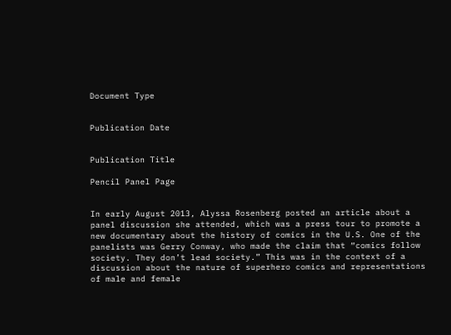Document Type


Publication Date


Publication Title

Pencil Panel Page


In early August 2013, Alyssa Rosenberg posted an article about a panel discussion she attended, which was a press tour to promote a new documentary about the history of comics in the U.S. One of the panelists was Gerry Conway, who made the claim that “comics follow society. They don’t lead society.” This was in the context of a discussion about the nature of superhero comics and representations of male and female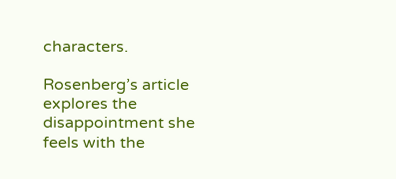characters.

Rosenberg’s article explores the disappointment she feels with the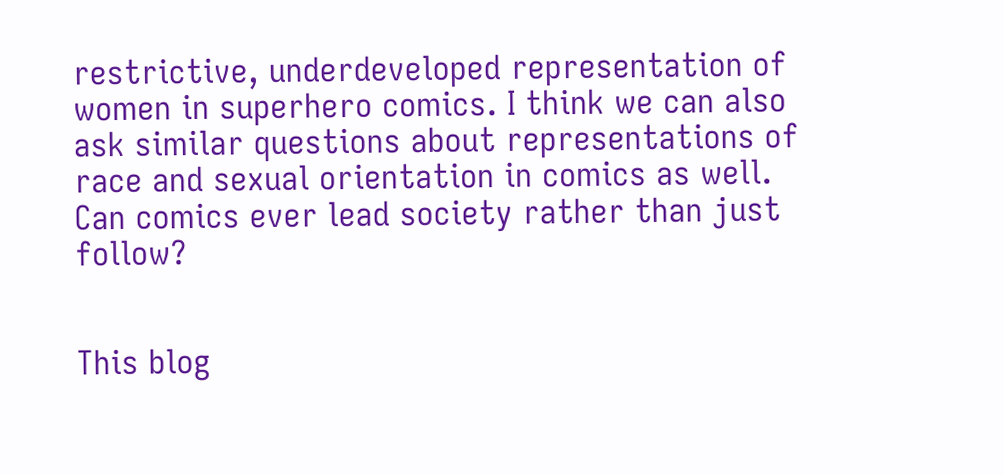restrictive, underdeveloped representation of women in superhero comics. I think we can also ask similar questions about representations of race and sexual orientation in comics as well. Can comics ever lead society rather than just follow?


This blog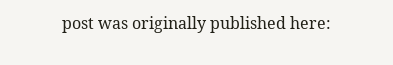post was originally published here: